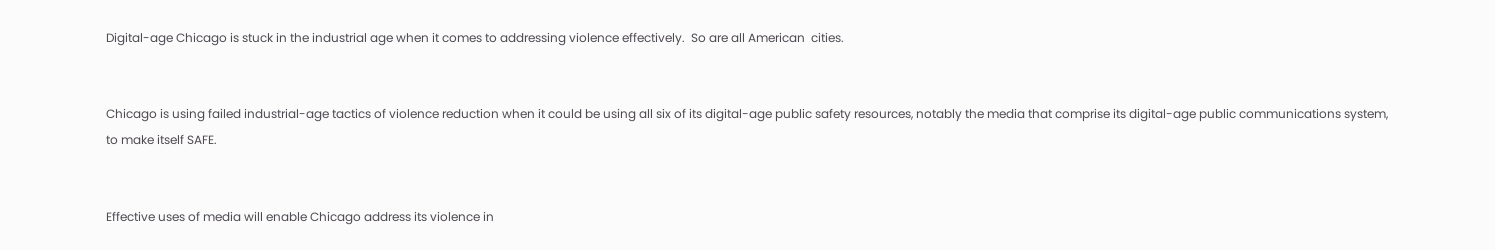Digital-age Chicago is stuck in the industrial age when it comes to addressing violence effectively.  So are all American  cities.


Chicago is using failed industrial-age tactics of violence reduction when it could be using all six of its digital-age public safety resources, notably the media that comprise its digital-age public communications system, to make itself SAFE.


Effective uses of media will enable Chicago address its violence in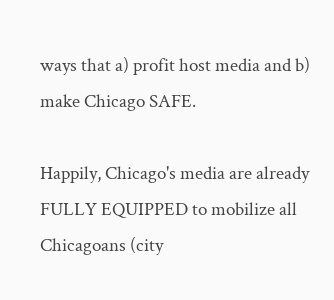ways that a) profit host media and b) make Chicago SAFE.

Happily, Chicago's media are already FULLY EQUIPPED to mobilize all Chicagoans (city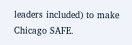leaders included) to make Chicago SAFE.